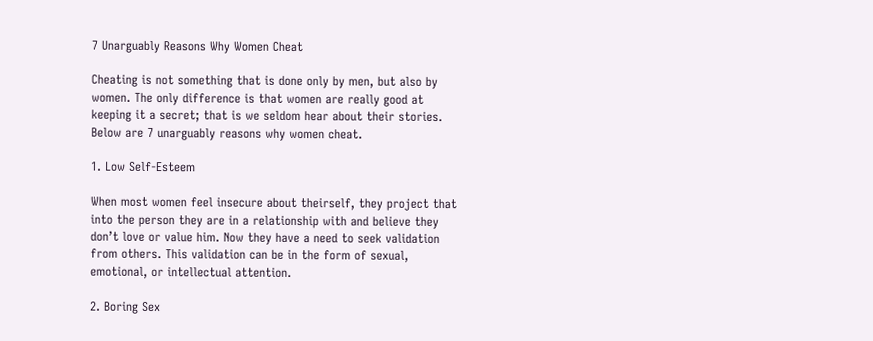7 Unarguably Reasons Why Women Cheat

Cheating is not something that is done only by men, but also by women. The only difference is that women are really good at keeping it a secret; that is we seldom hear about their stories. Below are 7 unarguably reasons why women cheat.

1. Low Self-Esteem

When most women feel insecure about theirself, they project that into the person they are in a relationship with and believe they don’t love or value him. Now they have a need to seek validation from others. This validation can be in the form of sexual, emotional, or intellectual attention.

2. Boring Sex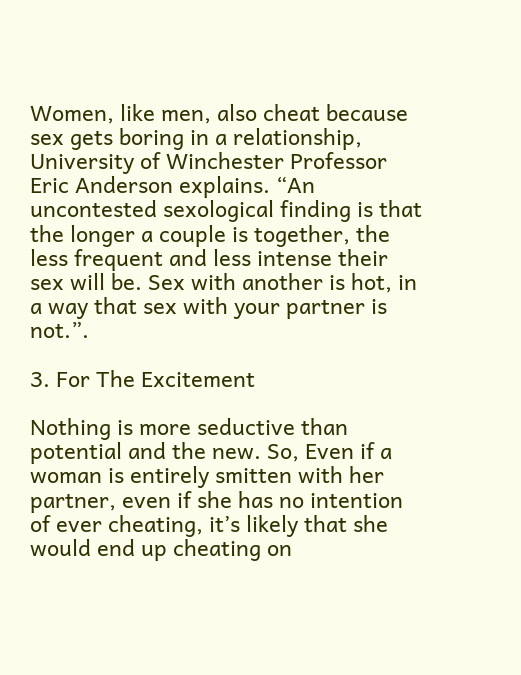Women, like men, also cheat because sex gets boring in a relationship, University of Winchester Professor Eric Anderson explains. “An uncontested sexological finding is that the longer a couple is together, the less frequent and less intense their sex will be. Sex with another is hot, in a way that sex with your partner is not.”.

3. For The Excitement

Nothing is more seductive than potential and the new. So, Even if a woman is entirely smitten with her partner, even if she has no intention of ever cheating, it’s likely that she would end up cheating on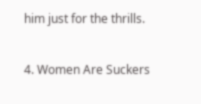him just for the thrills.

4. Women Are Suckers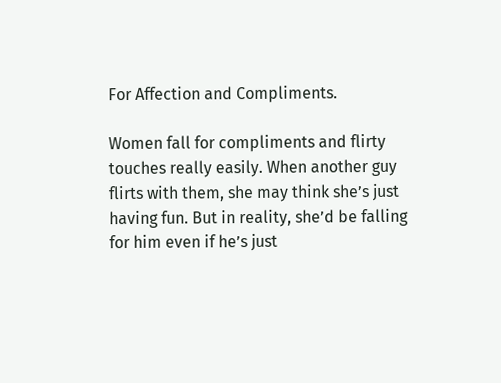For Affection and Compliments.

Women fall for compliments and flirty touches really easily. When another guy flirts with them, she may think she’s just having fun. But in reality, she’d be falling for him even if he’s just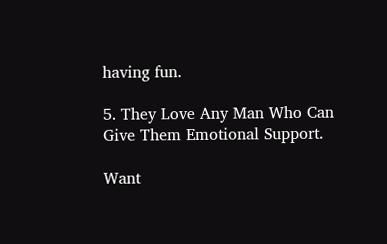having fun.

5. They Love Any Man Who Can Give Them Emotional Support.

Want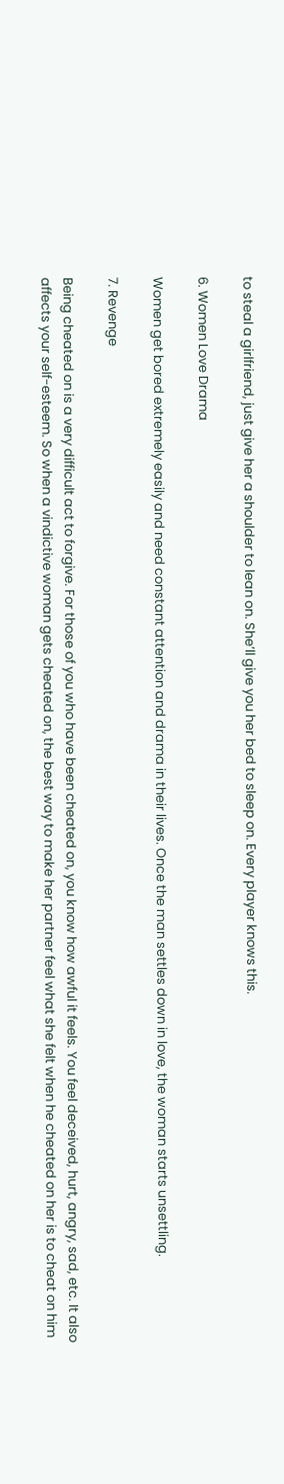to steal a girlfriend, just give her a shoulder to lean on. She’ll give you her bed to sleep on. Every player knows this.

6. Women Love Drama

Women get bored extremely easily and need constant attention and drama in their lives. Once the man settles down in love, the woman starts unsettling.

7. Revenge

Being cheated on is a very difficult act to forgive. For those of you who have been cheated on, you know how awful it feels. You feel deceived, hurt, angry, sad, etc. It also affects your self-esteem. So when a vindictive woman gets cheated on, the best way to make her partner feel what she felt when he cheated on her is to cheat on him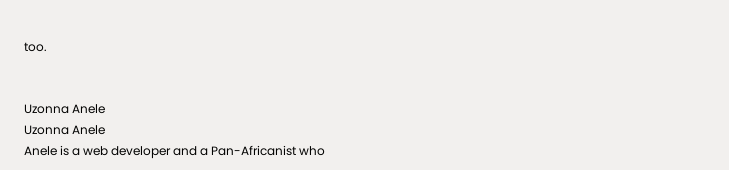too.


Uzonna Anele
Uzonna Anele
Anele is a web developer and a Pan-Africanist who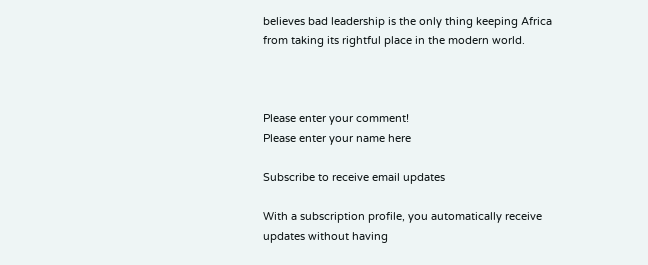believes bad leadership is the only thing keeping Africa from taking its rightful place in the modern world.



Please enter your comment!
Please enter your name here

Subscribe to receive email updates

With a subscription profile, you automatically receive updates without having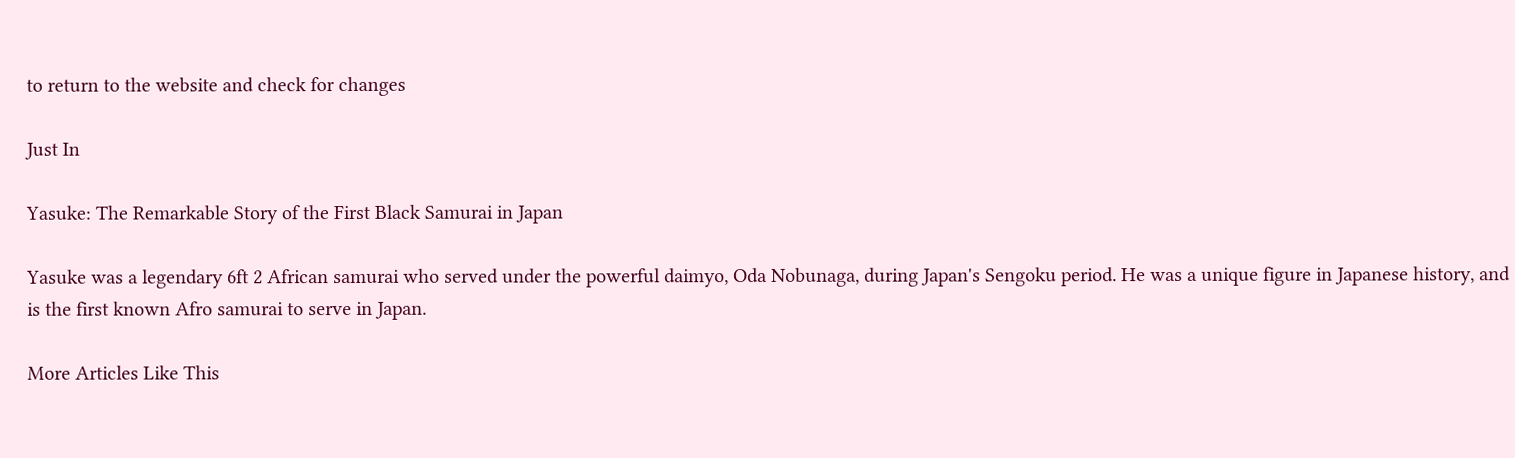to return to the website and check for changes

Just In

Yasuke: The Remarkable Story of the First Black Samurai in Japan

Yasuke was a legendary 6ft 2 African samurai who served under the powerful daimyo, Oda Nobunaga, during Japan's Sengoku period. He was a unique figure in Japanese history, and is the first known Afro samurai to serve in Japan.

More Articles Like This